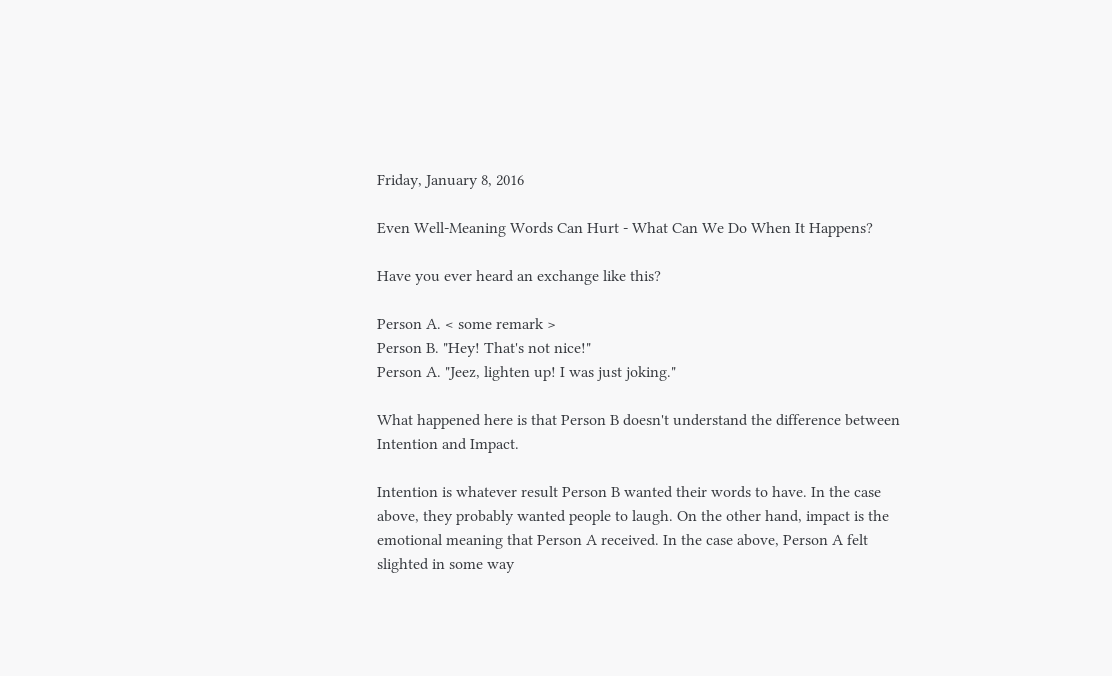Friday, January 8, 2016

Even Well-Meaning Words Can Hurt - What Can We Do When It Happens?

Have you ever heard an exchange like this?

Person A. < some remark >
Person B. "Hey! That's not nice!"
Person A. "Jeez, lighten up! I was just joking."

What happened here is that Person B doesn't understand the difference between Intention and Impact.

Intention is whatever result Person B wanted their words to have. In the case above, they probably wanted people to laugh. On the other hand, impact is the emotional meaning that Person A received. In the case above, Person A felt slighted in some way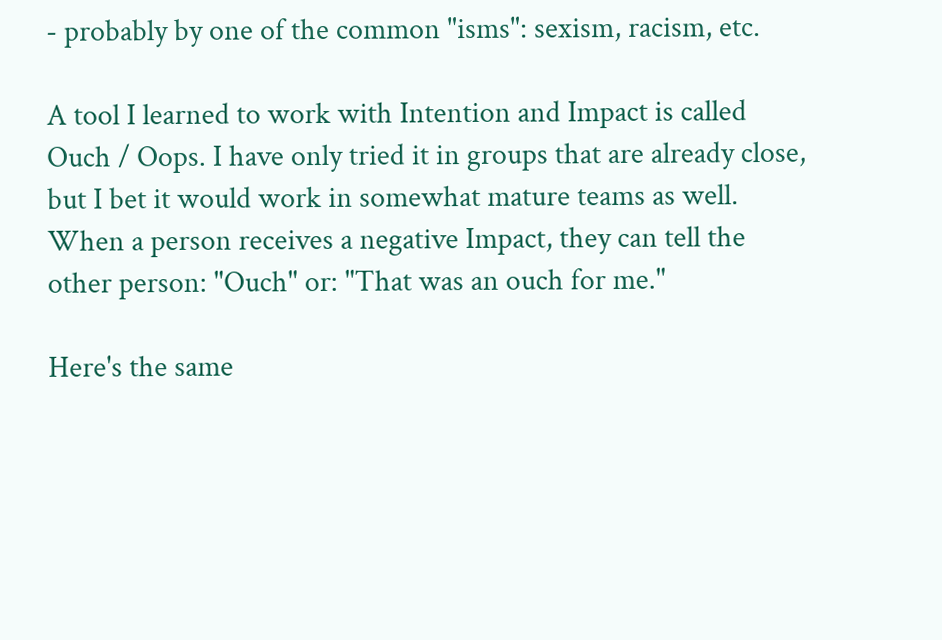- probably by one of the common "isms": sexism, racism, etc.

A tool I learned to work with Intention and Impact is called Ouch / Oops. I have only tried it in groups that are already close, but I bet it would work in somewhat mature teams as well. When a person receives a negative Impact, they can tell the other person: "Ouch" or: "That was an ouch for me."

Here's the same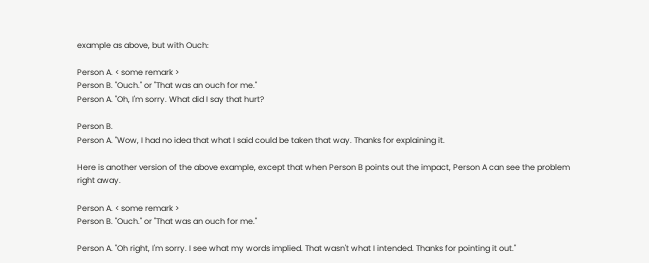example as above, but with Ouch:

Person A. < some remark >
Person B. "Ouch." or "That was an ouch for me."
Person A. "Oh, I'm sorry. What did I say that hurt?

Person B.
Person A. "Wow, I had no idea that what I said could be taken that way. Thanks for explaining it.

Here is another version of the above example, except that when Person B points out the impact, Person A can see the problem right away.

Person A. < some remark >
Person B. "Ouch." or "That was an ouch for me."

Person A. "Oh right, I'm sorry. I see what my words implied. That wasn't what I intended. Thanks for pointing it out."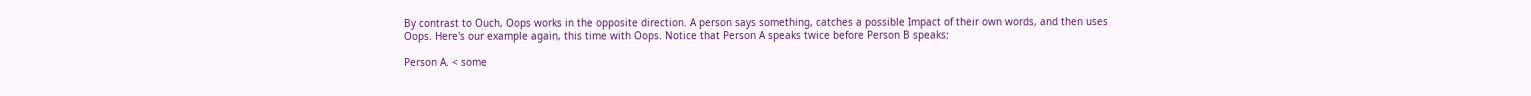By contrast to Ouch, Oops works in the opposite direction. A person says something, catches a possible Impact of their own words, and then uses Oops. Here's our example again, this time with Oops. Notice that Person A speaks twice before Person B speaks:

Person A. < some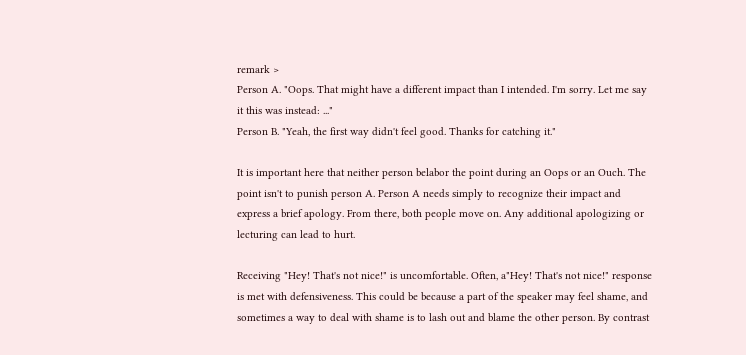remark >
Person A. "Oops. That might have a different impact than I intended. I'm sorry. Let me say it this was instead: ..."
Person B. "Yeah, the first way didn't feel good. Thanks for catching it."

It is important here that neither person belabor the point during an Oops or an Ouch. The point isn't to punish person A. Person A needs simply to recognize their impact and express a brief apology. From there, both people move on. Any additional apologizing or lecturing can lead to hurt.

Receiving "Hey! That's not nice!" is uncomfortable. Often, a"Hey! That's not nice!" response is met with defensiveness. This could be because a part of the speaker may feel shame, and sometimes a way to deal with shame is to lash out and blame the other person. By contrast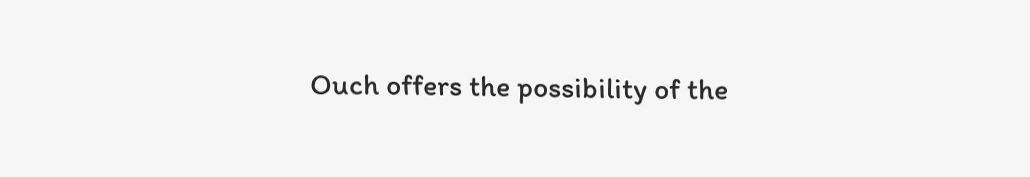Ouch offers the possibility of the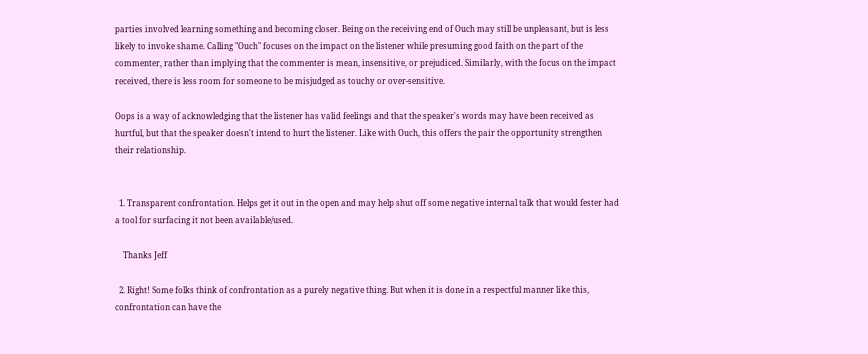parties involved learning something and becoming closer. Being on the receiving end of Ouch may still be unpleasant, but is less likely to invoke shame. Calling "Ouch" focuses on the impact on the listener while presuming good faith on the part of the commenter, rather than implying that the commenter is mean, insensitive, or prejudiced. Similarly, with the focus on the impact received, there is less room for someone to be misjudged as touchy or over-sensitive.

Oops is a way of acknowledging that the listener has valid feelings and that the speaker's words may have been received as hurtful, but that the speaker doesn't intend to hurt the listener. Like with Ouch, this offers the pair the opportunity strengthen their relationship.


  1. Transparent confrontation. Helps get it out in the open and may help shut off some negative internal talk that would fester had a tool for surfacing it not been available/used.

    Thanks Jeff

  2. Right! Some folks think of confrontation as a purely negative thing. But when it is done in a respectful manner like this, confrontation can have the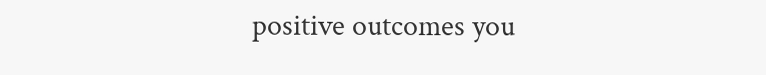positive outcomes you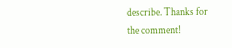describe. Thanks for the comment!